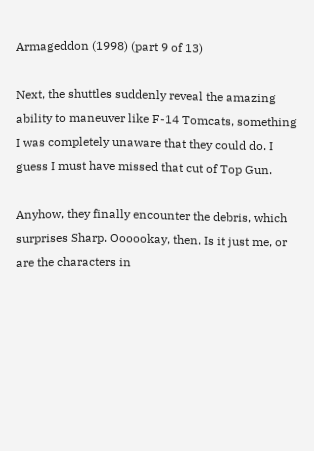Armageddon (1998) (part 9 of 13)

Next, the shuttles suddenly reveal the amazing ability to maneuver like F-14 Tomcats, something I was completely unaware that they could do. I guess I must have missed that cut of Top Gun.

Anyhow, they finally encounter the debris, which surprises Sharp. Oooookay, then. Is it just me, or are the characters in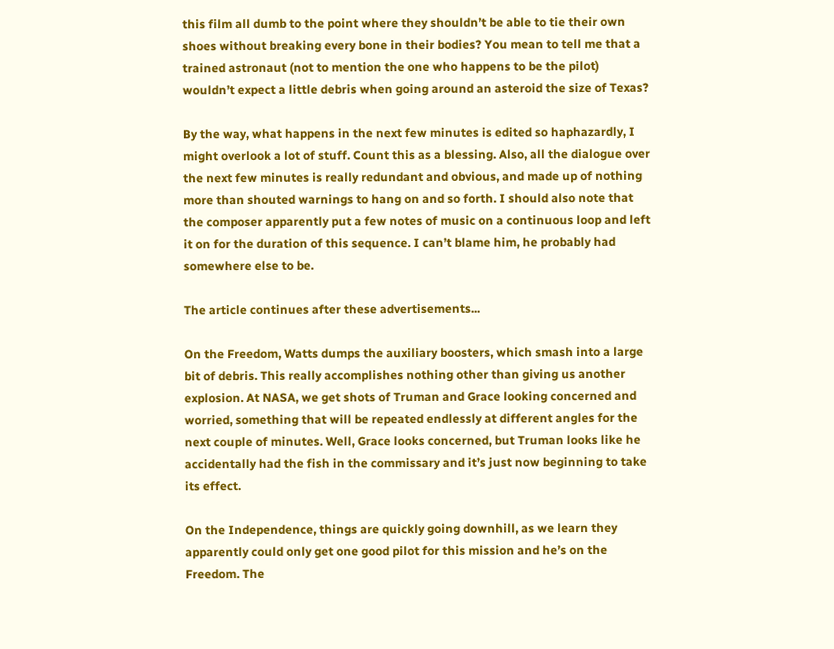this film all dumb to the point where they shouldn’t be able to tie their own shoes without breaking every bone in their bodies? You mean to tell me that a trained astronaut (not to mention the one who happens to be the pilot) wouldn’t expect a little debris when going around an asteroid the size of Texas?

By the way, what happens in the next few minutes is edited so haphazardly, I might overlook a lot of stuff. Count this as a blessing. Also, all the dialogue over the next few minutes is really redundant and obvious, and made up of nothing more than shouted warnings to hang on and so forth. I should also note that the composer apparently put a few notes of music on a continuous loop and left it on for the duration of this sequence. I can’t blame him, he probably had somewhere else to be.

The article continues after these advertisements...

On the Freedom, Watts dumps the auxiliary boosters, which smash into a large bit of debris. This really accomplishes nothing other than giving us another explosion. At NASA, we get shots of Truman and Grace looking concerned and worried, something that will be repeated endlessly at different angles for the next couple of minutes. Well, Grace looks concerned, but Truman looks like he accidentally had the fish in the commissary and it’s just now beginning to take its effect.

On the Independence, things are quickly going downhill, as we learn they apparently could only get one good pilot for this mission and he’s on the Freedom. The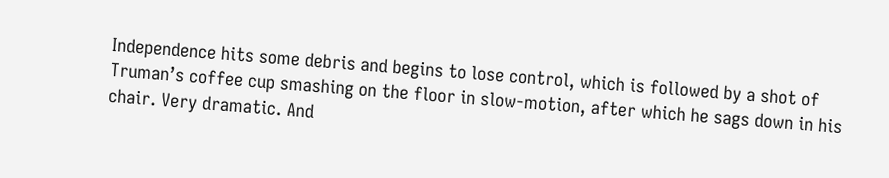Independence hits some debris and begins to lose control, which is followed by a shot of Truman’s coffee cup smashing on the floor in slow-motion, after which he sags down in his chair. Very dramatic. And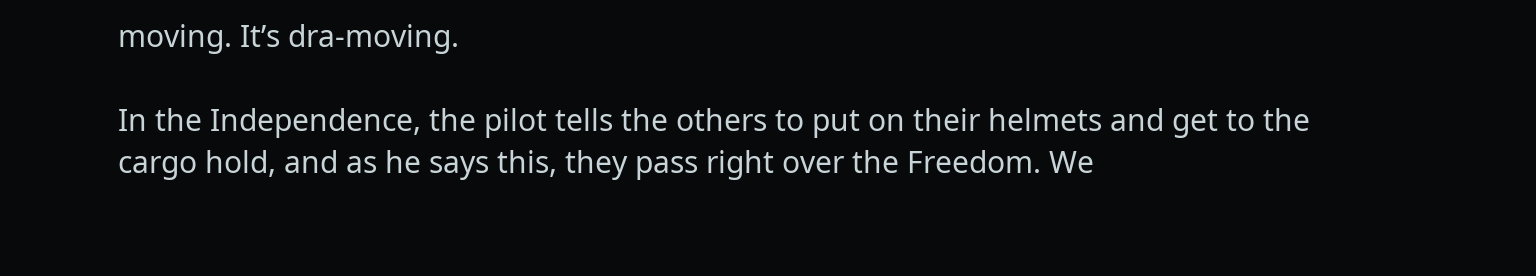moving. It’s dra-moving.

In the Independence, the pilot tells the others to put on their helmets and get to the cargo hold, and as he says this, they pass right over the Freedom. We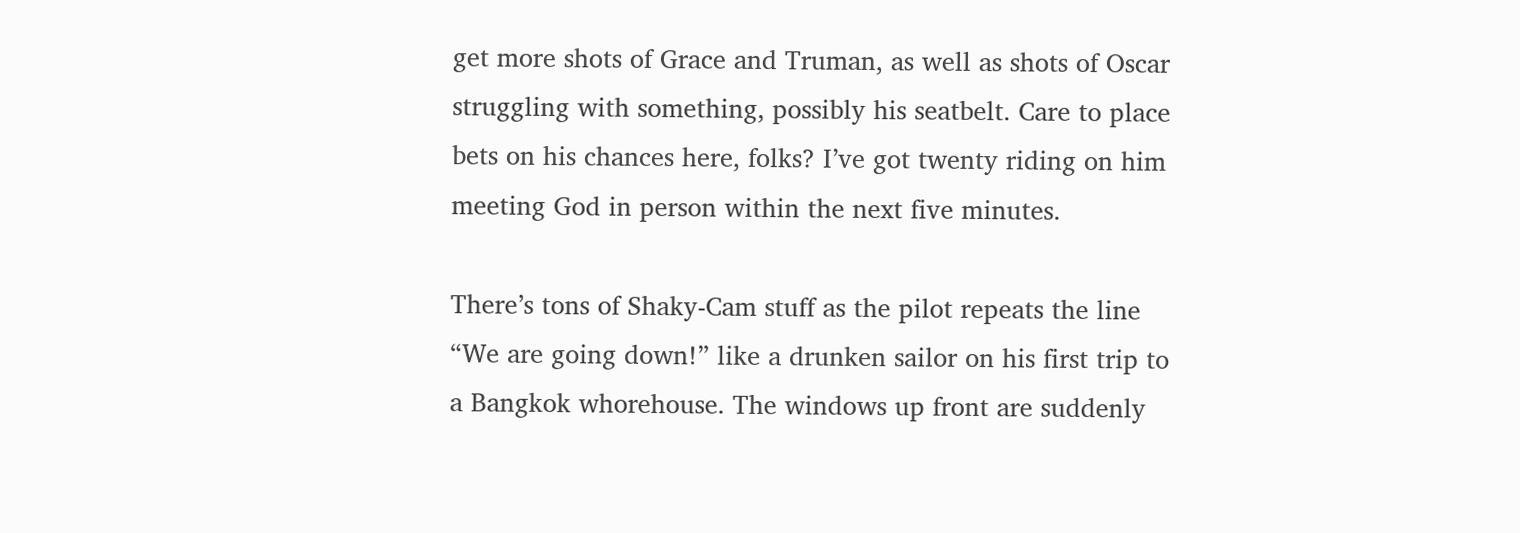get more shots of Grace and Truman, as well as shots of Oscar struggling with something, possibly his seatbelt. Care to place bets on his chances here, folks? I’ve got twenty riding on him meeting God in person within the next five minutes.

There’s tons of Shaky-Cam stuff as the pilot repeats the line “We are going down!” like a drunken sailor on his first trip to a Bangkok whorehouse. The windows up front are suddenly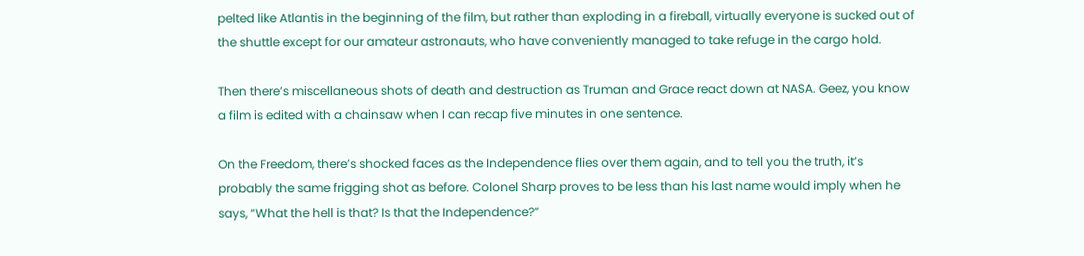pelted like Atlantis in the beginning of the film, but rather than exploding in a fireball, virtually everyone is sucked out of the shuttle except for our amateur astronauts, who have conveniently managed to take refuge in the cargo hold.

Then there’s miscellaneous shots of death and destruction as Truman and Grace react down at NASA. Geez, you know a film is edited with a chainsaw when I can recap five minutes in one sentence.

On the Freedom, there’s shocked faces as the Independence flies over them again, and to tell you the truth, it’s probably the same frigging shot as before. Colonel Sharp proves to be less than his last name would imply when he says, “What the hell is that? Is that the Independence?”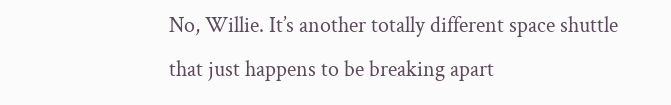No, Willie. It’s another totally different space shuttle that just happens to be breaking apart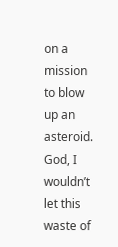on a mission to blow up an asteroid. God, I wouldn’t let this waste of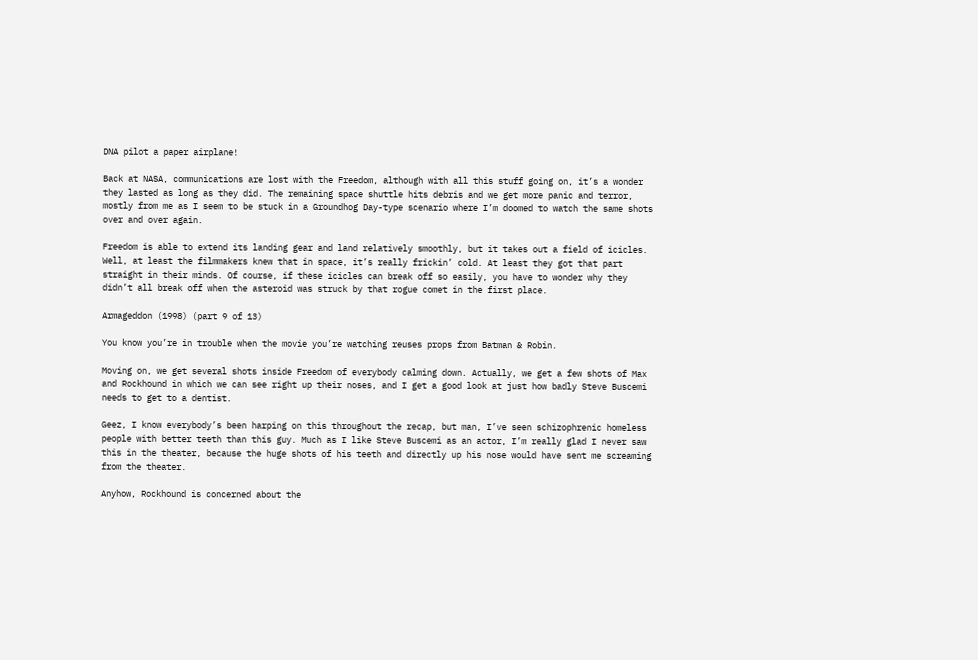DNA pilot a paper airplane!

Back at NASA, communications are lost with the Freedom, although with all this stuff going on, it’s a wonder they lasted as long as they did. The remaining space shuttle hits debris and we get more panic and terror, mostly from me as I seem to be stuck in a Groundhog Day-type scenario where I’m doomed to watch the same shots over and over again.

Freedom is able to extend its landing gear and land relatively smoothly, but it takes out a field of icicles. Well, at least the filmmakers knew that in space, it’s really frickin’ cold. At least they got that part straight in their minds. Of course, if these icicles can break off so easily, you have to wonder why they didn’t all break off when the asteroid was struck by that rogue comet in the first place.

Armageddon (1998) (part 9 of 13)

You know you’re in trouble when the movie you’re watching reuses props from Batman & Robin.

Moving on, we get several shots inside Freedom of everybody calming down. Actually, we get a few shots of Max and Rockhound in which we can see right up their noses, and I get a good look at just how badly Steve Buscemi needs to get to a dentist.

Geez, I know everybody’s been harping on this throughout the recap, but man, I’ve seen schizophrenic homeless people with better teeth than this guy. Much as I like Steve Buscemi as an actor, I’m really glad I never saw this in the theater, because the huge shots of his teeth and directly up his nose would have sent me screaming from the theater.

Anyhow, Rockhound is concerned about the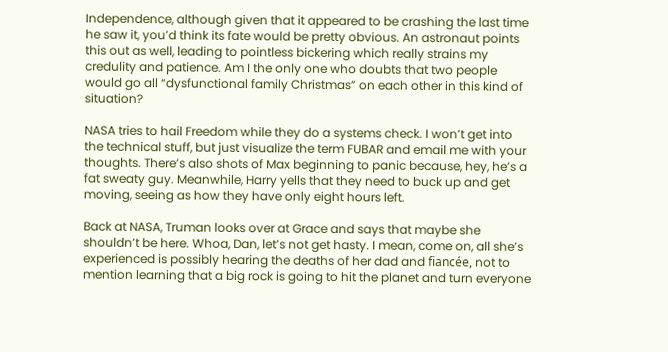Independence, although given that it appeared to be crashing the last time he saw it, you’d think its fate would be pretty obvious. An astronaut points this out as well, leading to pointless bickering which really strains my credulity and patience. Am I the only one who doubts that two people would go all “dysfunctional family Christmas” on each other in this kind of situation?

NASA tries to hail Freedom while they do a systems check. I won’t get into the technical stuff, but just visualize the term FUBAR and email me with your thoughts. There’s also shots of Max beginning to panic because, hey, he’s a fat sweaty guy. Meanwhile, Harry yells that they need to buck up and get moving, seeing as how they have only eight hours left.

Back at NASA, Truman looks over at Grace and says that maybe she shouldn’t be here. Whoa, Dan, let’s not get hasty. I mean, come on, all she’s experienced is possibly hearing the deaths of her dad and fiancée, not to mention learning that a big rock is going to hit the planet and turn everyone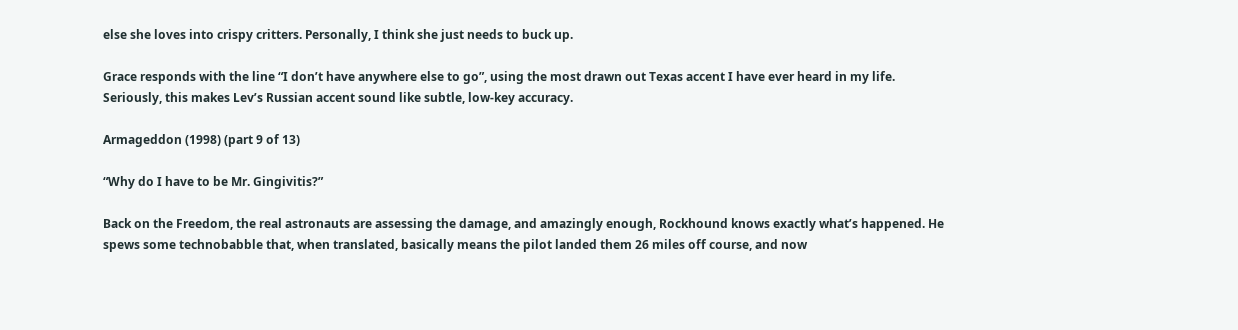else she loves into crispy critters. Personally, I think she just needs to buck up.

Grace responds with the line “I don’t have anywhere else to go”, using the most drawn out Texas accent I have ever heard in my life. Seriously, this makes Lev’s Russian accent sound like subtle, low-key accuracy.

Armageddon (1998) (part 9 of 13)

“Why do I have to be Mr. Gingivitis?”

Back on the Freedom, the real astronauts are assessing the damage, and amazingly enough, Rockhound knows exactly what’s happened. He spews some technobabble that, when translated, basically means the pilot landed them 26 miles off course, and now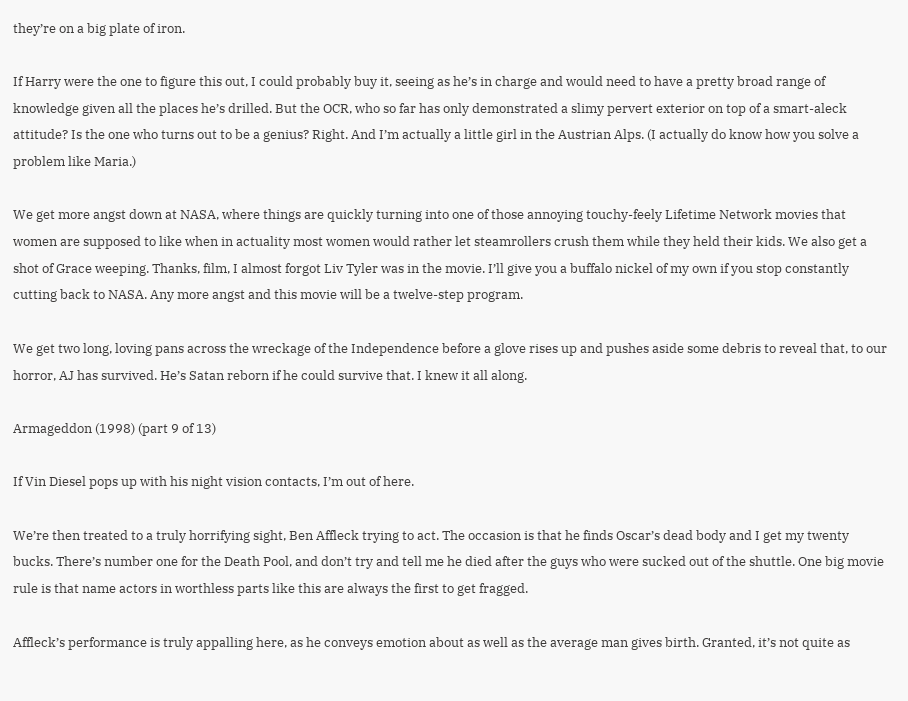they’re on a big plate of iron.

If Harry were the one to figure this out, I could probably buy it, seeing as he’s in charge and would need to have a pretty broad range of knowledge given all the places he’s drilled. But the OCR, who so far has only demonstrated a slimy pervert exterior on top of a smart-aleck attitude? Is the one who turns out to be a genius? Right. And I’m actually a little girl in the Austrian Alps. (I actually do know how you solve a problem like Maria.)

We get more angst down at NASA, where things are quickly turning into one of those annoying touchy-feely Lifetime Network movies that women are supposed to like when in actuality most women would rather let steamrollers crush them while they held their kids. We also get a shot of Grace weeping. Thanks, film, I almost forgot Liv Tyler was in the movie. I’ll give you a buffalo nickel of my own if you stop constantly cutting back to NASA. Any more angst and this movie will be a twelve-step program.

We get two long, loving pans across the wreckage of the Independence before a glove rises up and pushes aside some debris to reveal that, to our horror, AJ has survived. He’s Satan reborn if he could survive that. I knew it all along.

Armageddon (1998) (part 9 of 13)

If Vin Diesel pops up with his night vision contacts, I’m out of here.

We’re then treated to a truly horrifying sight, Ben Affleck trying to act. The occasion is that he finds Oscar’s dead body and I get my twenty bucks. There’s number one for the Death Pool, and don’t try and tell me he died after the guys who were sucked out of the shuttle. One big movie rule is that name actors in worthless parts like this are always the first to get fragged.

Affleck’s performance is truly appalling here, as he conveys emotion about as well as the average man gives birth. Granted, it’s not quite as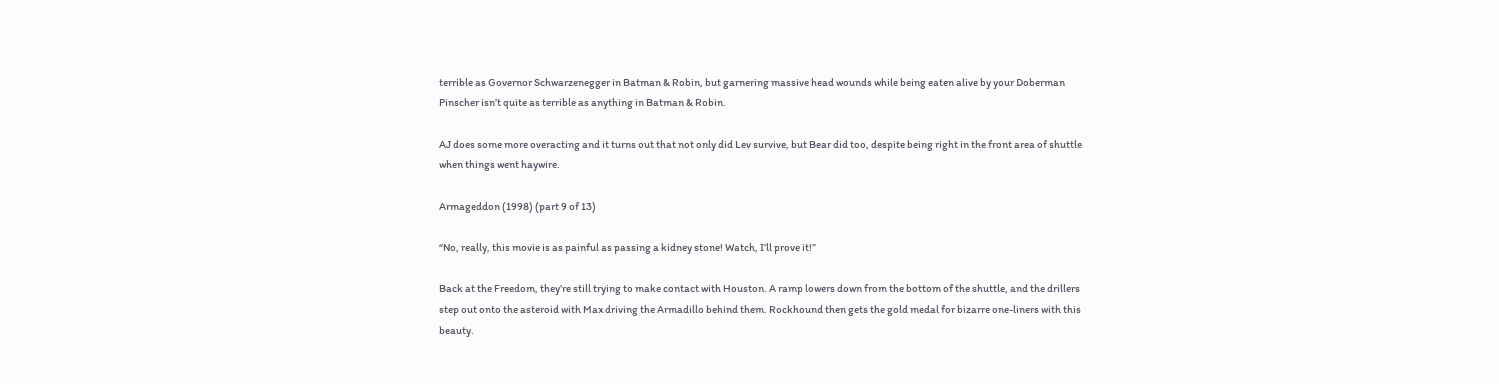terrible as Governor Schwarzenegger in Batman & Robin, but garnering massive head wounds while being eaten alive by your Doberman Pinscher isn’t quite as terrible as anything in Batman & Robin.

AJ does some more overacting and it turns out that not only did Lev survive, but Bear did too, despite being right in the front area of shuttle when things went haywire.

Armageddon (1998) (part 9 of 13)

“No, really, this movie is as painful as passing a kidney stone! Watch, I’ll prove it!”

Back at the Freedom, they’re still trying to make contact with Houston. A ramp lowers down from the bottom of the shuttle, and the drillers step out onto the asteroid with Max driving the Armadillo behind them. Rockhound then gets the gold medal for bizarre one-liners with this beauty.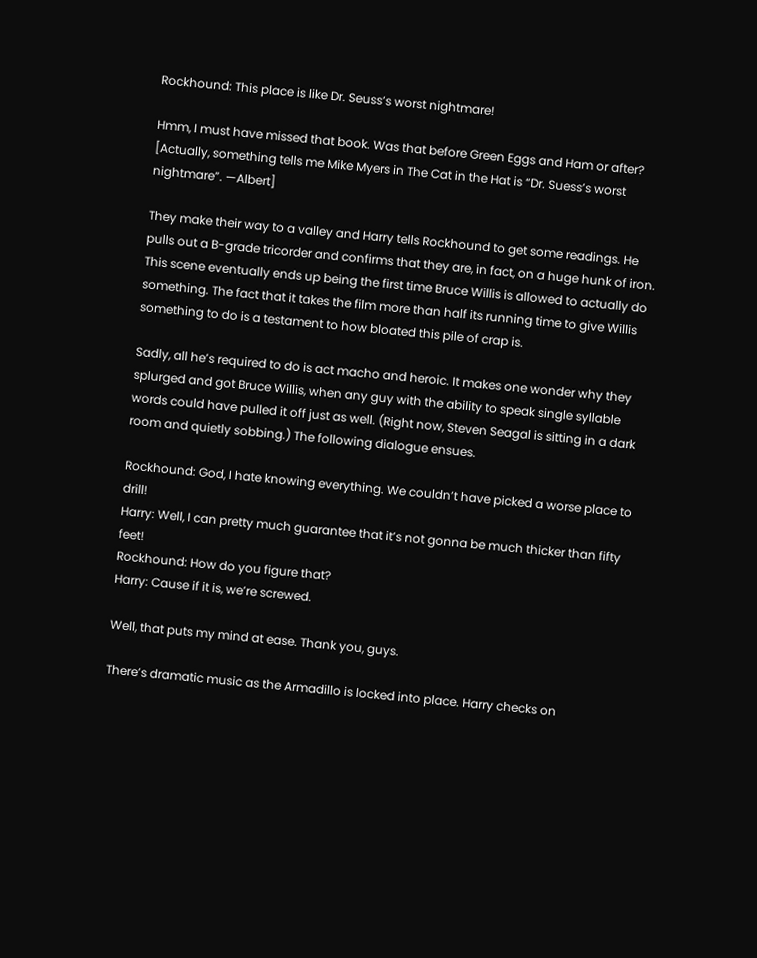Rockhound: This place is like Dr. Seuss’s worst nightmare!

Hmm, I must have missed that book. Was that before Green Eggs and Ham or after? [Actually, something tells me Mike Myers in The Cat in the Hat is “Dr. Suess’s worst nightmare”. —Albert]

They make their way to a valley and Harry tells Rockhound to get some readings. He pulls out a B-grade tricorder and confirms that they are, in fact, on a huge hunk of iron. This scene eventually ends up being the first time Bruce Willis is allowed to actually do something. The fact that it takes the film more than half its running time to give Willis something to do is a testament to how bloated this pile of crap is.

Sadly, all he’s required to do is act macho and heroic. It makes one wonder why they splurged and got Bruce Willis, when any guy with the ability to speak single syllable words could have pulled it off just as well. (Right now, Steven Seagal is sitting in a dark room and quietly sobbing.) The following dialogue ensues.

Rockhound: God, I hate knowing everything. We couldn’t have picked a worse place to drill!
Harry: Well, I can pretty much guarantee that it’s not gonna be much thicker than fifty feet!
Rockhound: How do you figure that?
Harry: Cause if it is, we’re screwed.

Well, that puts my mind at ease. Thank you, guys.

There’s dramatic music as the Armadillo is locked into place. Harry checks on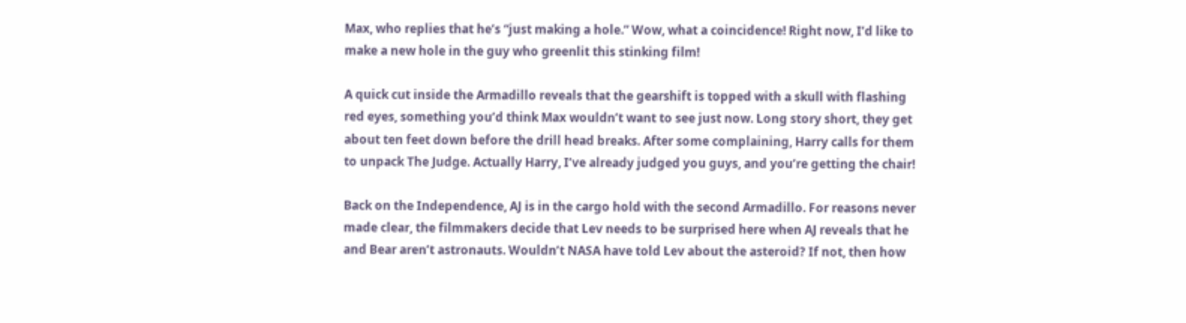Max, who replies that he’s “just making a hole.” Wow, what a coincidence! Right now, I’d like to make a new hole in the guy who greenlit this stinking film!

A quick cut inside the Armadillo reveals that the gearshift is topped with a skull with flashing red eyes, something you’d think Max wouldn’t want to see just now. Long story short, they get about ten feet down before the drill head breaks. After some complaining, Harry calls for them to unpack The Judge. Actually Harry, I’ve already judged you guys, and you’re getting the chair!

Back on the Independence, AJ is in the cargo hold with the second Armadillo. For reasons never made clear, the filmmakers decide that Lev needs to be surprised here when AJ reveals that he and Bear aren’t astronauts. Wouldn’t NASA have told Lev about the asteroid? If not, then how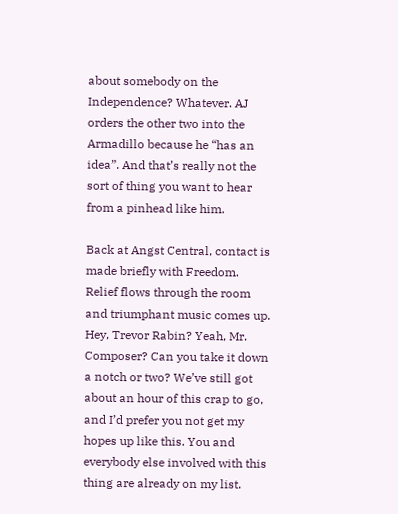about somebody on the Independence? Whatever. AJ orders the other two into the Armadillo because he “has an idea”. And that’s really not the sort of thing you want to hear from a pinhead like him.

Back at Angst Central, contact is made briefly with Freedom. Relief flows through the room and triumphant music comes up. Hey, Trevor Rabin? Yeah, Mr. Composer? Can you take it down a notch or two? We’ve still got about an hour of this crap to go, and I’d prefer you not get my hopes up like this. You and everybody else involved with this thing are already on my list.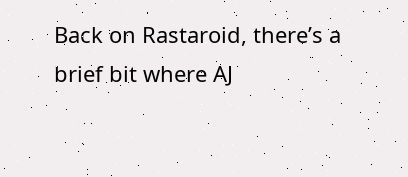Back on Rastaroid, there’s a brief bit where AJ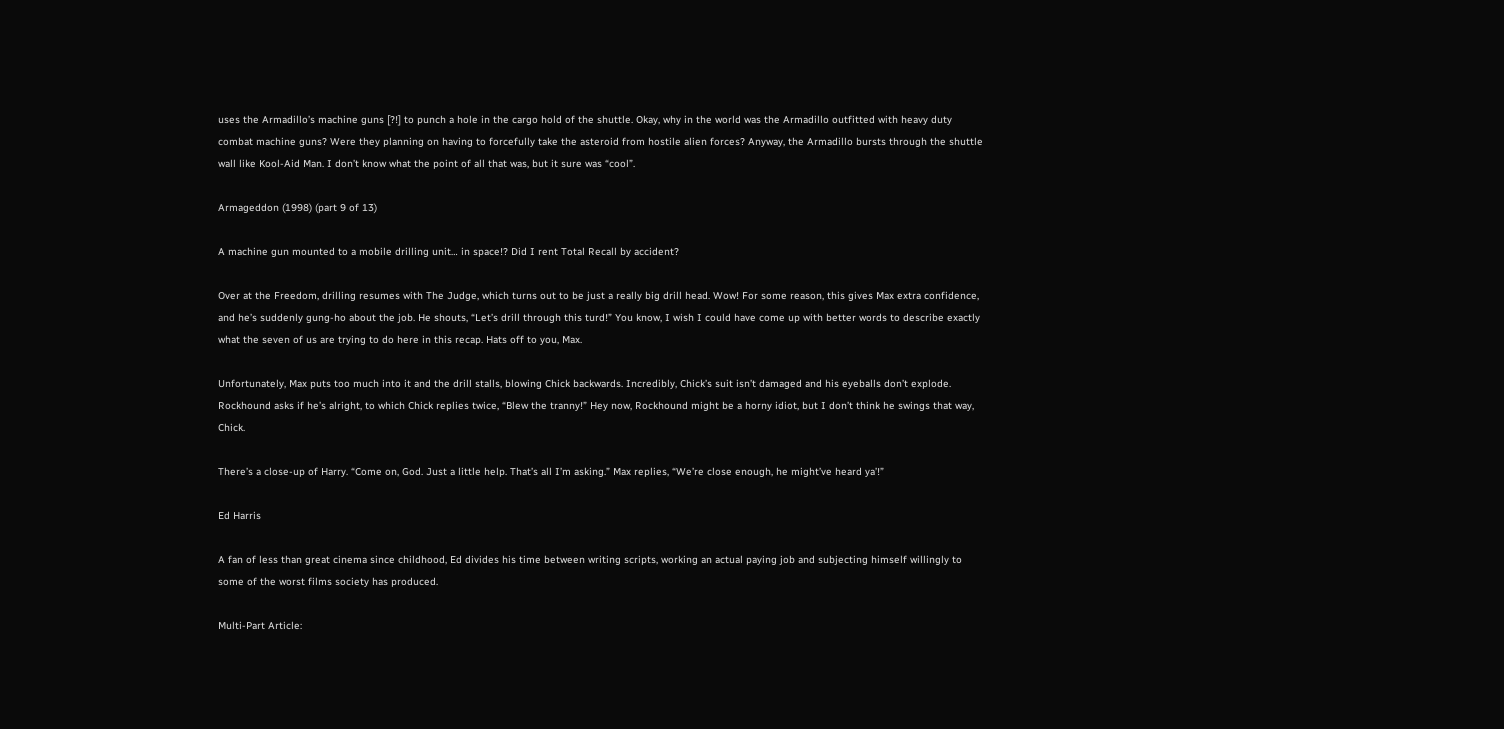uses the Armadillo’s machine guns [?!] to punch a hole in the cargo hold of the shuttle. Okay, why in the world was the Armadillo outfitted with heavy duty combat machine guns? Were they planning on having to forcefully take the asteroid from hostile alien forces? Anyway, the Armadillo bursts through the shuttle wall like Kool-Aid Man. I don’t know what the point of all that was, but it sure was “cool”.

Armageddon (1998) (part 9 of 13)

A machine gun mounted to a mobile drilling unit… in space!? Did I rent Total Recall by accident?

Over at the Freedom, drilling resumes with The Judge, which turns out to be just a really big drill head. Wow! For some reason, this gives Max extra confidence, and he’s suddenly gung-ho about the job. He shouts, “Let’s drill through this turd!” You know, I wish I could have come up with better words to describe exactly what the seven of us are trying to do here in this recap. Hats off to you, Max.

Unfortunately, Max puts too much into it and the drill stalls, blowing Chick backwards. Incredibly, Chick’s suit isn’t damaged and his eyeballs don’t explode. Rockhound asks if he’s alright, to which Chick replies twice, “Blew the tranny!” Hey now, Rockhound might be a horny idiot, but I don’t think he swings that way, Chick.

There’s a close-up of Harry. “Come on, God. Just a little help. That’s all I’m asking.” Max replies, “We’re close enough, he might’ve heard ya’!”

Ed Harris

A fan of less than great cinema since childhood, Ed divides his time between writing scripts, working an actual paying job and subjecting himself willingly to some of the worst films society has produced.

Multi-Part Article: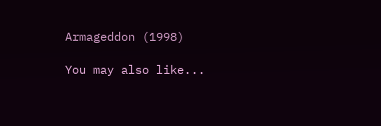Armageddon (1998)

You may also like...